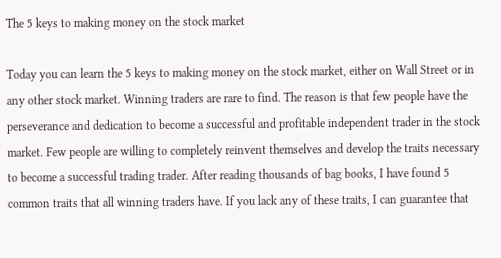The 5 keys to making money on the stock market

Today you can learn the 5 keys to making money on the stock market, either on Wall Street or in any other stock market. Winning traders are rare to find. The reason is that few people have the perseverance and dedication to become a successful and profitable independent trader in the stock market. Few people are willing to completely reinvent themselves and develop the traits necessary to become a successful trading trader. After reading thousands of bag books, I have found 5 common traits that all winning traders have. If you lack any of these traits, I can guarantee that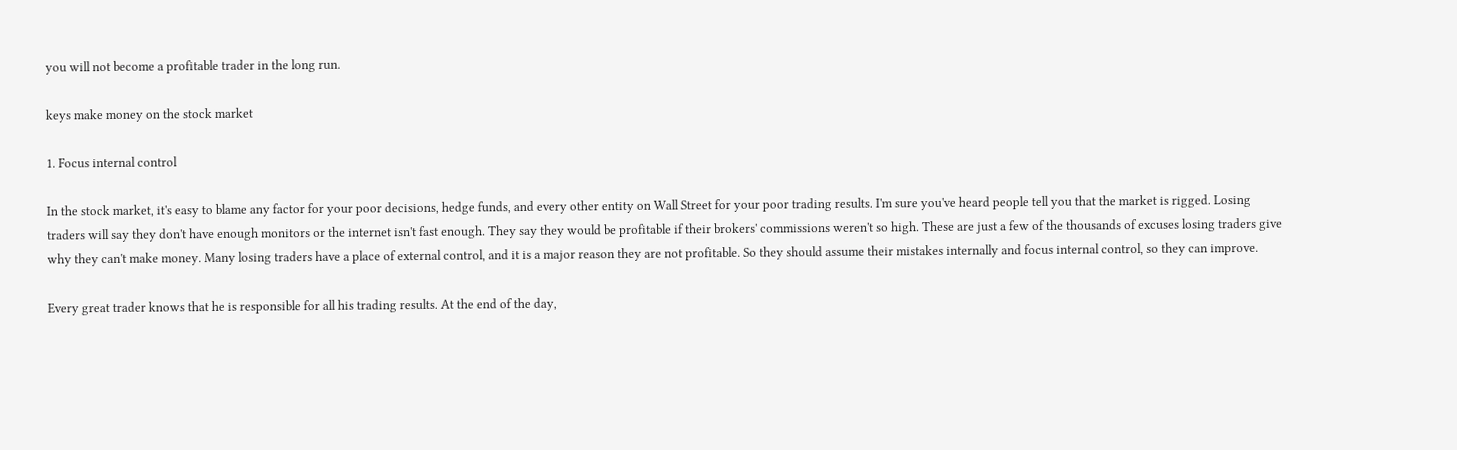you will not become a profitable trader in the long run.

keys make money on the stock market

1. Focus internal control

In the stock market, it's easy to blame any factor for your poor decisions, hedge funds, and every other entity on Wall Street for your poor trading results. I'm sure you've heard people tell you that the market is rigged. Losing traders will say they don't have enough monitors or the internet isn't fast enough. They say they would be profitable if their brokers' commissions weren't so high. These are just a few of the thousands of excuses losing traders give why they can't make money. Many losing traders have a place of external control, and it is a major reason they are not profitable. So they should assume their mistakes internally and focus internal control, so they can improve.

Every great trader knows that he is responsible for all his trading results. At the end of the day,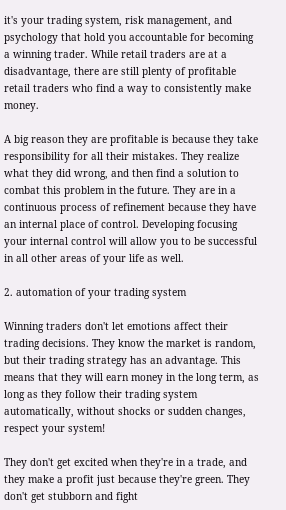it's your trading system, risk management, and psychology that hold you accountable for becoming a winning trader. While retail traders are at a disadvantage, there are still plenty of profitable retail traders who find a way to consistently make money.

A big reason they are profitable is because they take responsibility for all their mistakes. They realize what they did wrong, and then find a solution to combat this problem in the future. They are in a continuous process of refinement because they have an internal place of control. Developing focusing your internal control will allow you to be successful in all other areas of your life as well.

2. automation of your trading system

Winning traders don't let emotions affect their trading decisions. They know the market is random, but their trading strategy has an advantage. This means that they will earn money in the long term, as long as they follow their trading system automatically, without shocks or sudden changes, respect your system!

They don't get excited when they're in a trade, and they make a profit just because they're green. They don't get stubborn and fight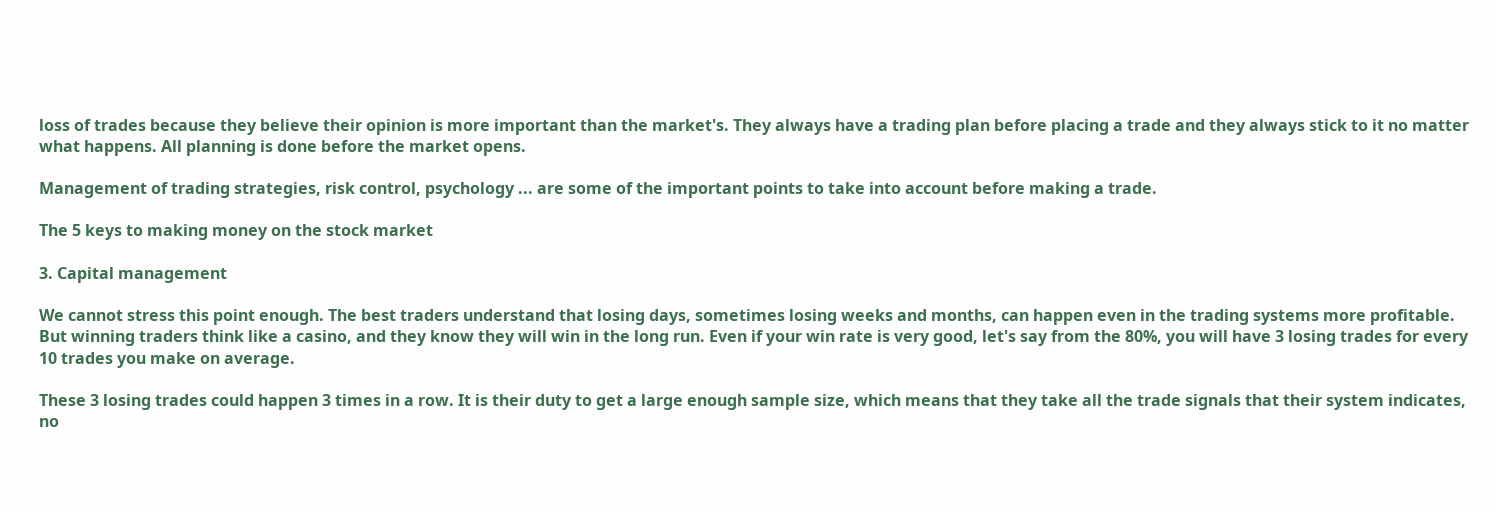loss of trades because they believe their opinion is more important than the market's. They always have a trading plan before placing a trade and they always stick to it no matter what happens. All planning is done before the market opens.

Management of trading strategies, risk control, psychology ... are some of the important points to take into account before making a trade.

The 5 keys to making money on the stock market

3. Capital management

We cannot stress this point enough. The best traders understand that losing days, sometimes losing weeks and months, can happen even in the trading systems more profitable. But winning traders think like a casino, and they know they will win in the long run. Even if your win rate is very good, let's say from the 80%, you will have 3 losing trades for every 10 trades you make on average.

These 3 losing trades could happen 3 times in a row. It is their duty to get a large enough sample size, which means that they take all the trade signals that their system indicates, no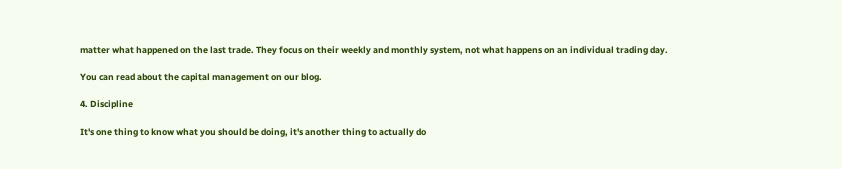matter what happened on the last trade. They focus on their weekly and monthly system, not what happens on an individual trading day.

You can read about the capital management on our blog.

4. Discipline

It's one thing to know what you should be doing, it's another thing to actually do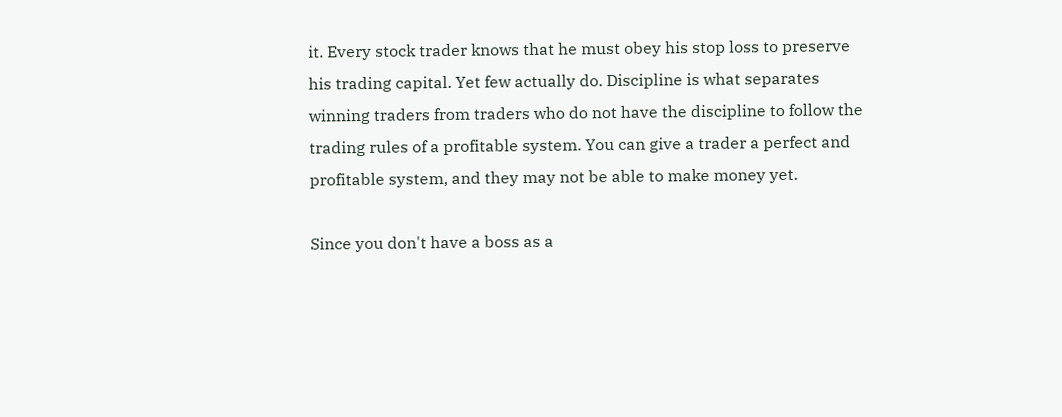it. Every stock trader knows that he must obey his stop loss to preserve his trading capital. Yet few actually do. Discipline is what separates winning traders from traders who do not have the discipline to follow the trading rules of a profitable system. You can give a trader a perfect and profitable system, and they may not be able to make money yet.

Since you don't have a boss as a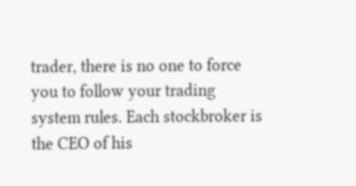trader, there is no one to force you to follow your trading system rules. Each stockbroker is the CEO of his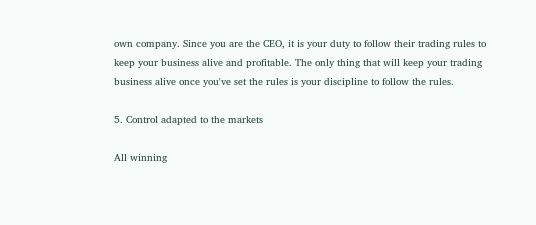own company. Since you are the CEO, it is your duty to follow their trading rules to keep your business alive and profitable. The only thing that will keep your trading business alive once you've set the rules is your discipline to follow the rules.

5. Control adapted to the markets

All winning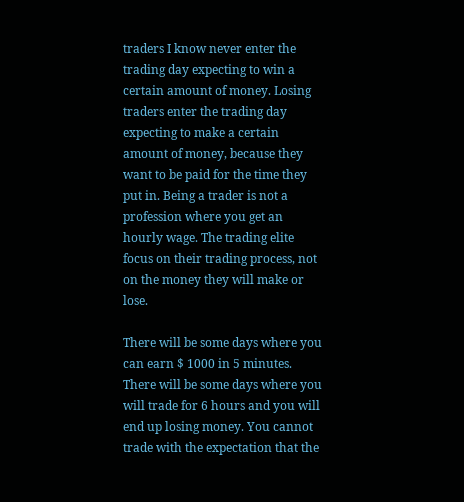traders I know never enter the trading day expecting to win a certain amount of money. Losing traders enter the trading day expecting to make a certain amount of money, because they want to be paid for the time they put in. Being a trader is not a profession where you get an hourly wage. The trading elite focus on their trading process, not on the money they will make or lose.

There will be some days where you can earn $ 1000 in 5 minutes. There will be some days where you will trade for 6 hours and you will end up losing money. You cannot trade with the expectation that the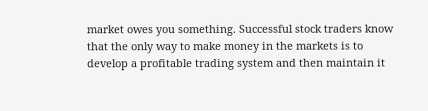market owes you something. Successful stock traders know that the only way to make money in the markets is to develop a profitable trading system and then maintain it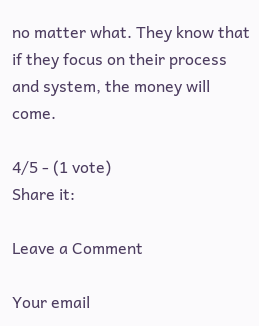no matter what. They know that if they focus on their process and system, the money will come.

4/5 - (1 vote)
Share it:

Leave a Comment

Your email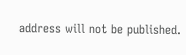address will not be published.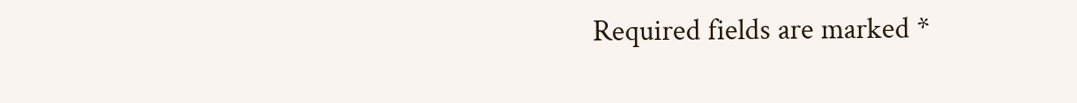Required fields are marked *